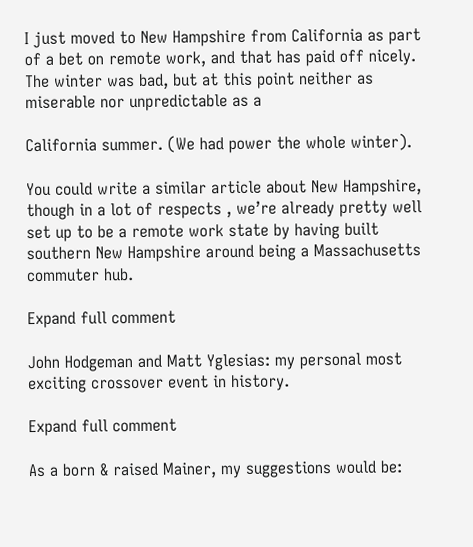I just moved to New Hampshire from California as part of a bet on remote work, and that has paid off nicely. The winter was bad, but at this point neither as miserable nor unpredictable as a

California summer. (We had power the whole winter).

You could write a similar article about New Hampshire, though in a lot of respects , we’re already pretty well set up to be a remote work state by having built southern New Hampshire around being a Massachusetts commuter hub.

Expand full comment

John Hodgeman and Matt Yglesias: my personal most exciting crossover event in history.

Expand full comment

As a born & raised Mainer, my suggestions would be: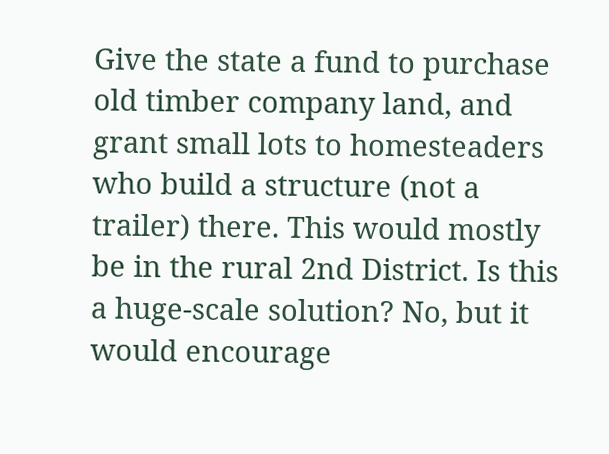Give the state a fund to purchase old timber company land, and grant small lots to homesteaders who build a structure (not a trailer) there. This would mostly be in the rural 2nd District. Is this a huge-scale solution? No, but it would encourage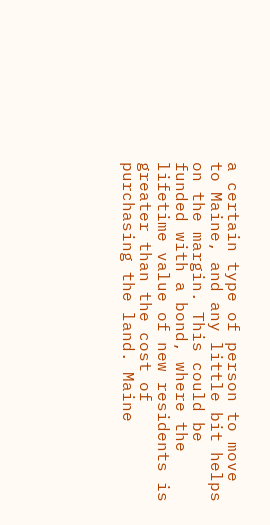a certain type of person to move to Maine, and any little bit helps on the margin. This could be funded with a bond, where the lifetime value of new residents is greater than the cost of purchasing the land. Maine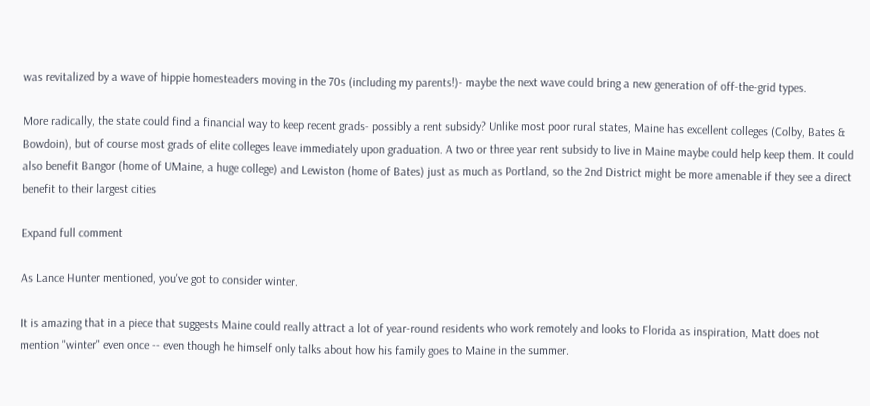was revitalized by a wave of hippie homesteaders moving in the 70s (including my parents!)- maybe the next wave could bring a new generation of off-the-grid types.

More radically, the state could find a financial way to keep recent grads- possibly a rent subsidy? Unlike most poor rural states, Maine has excellent colleges (Colby, Bates & Bowdoin), but of course most grads of elite colleges leave immediately upon graduation. A two or three year rent subsidy to live in Maine maybe could help keep them. It could also benefit Bangor (home of UMaine, a huge college) and Lewiston (home of Bates) just as much as Portland, so the 2nd District might be more amenable if they see a direct benefit to their largest cities

Expand full comment

As Lance Hunter mentioned, you've got to consider winter.

It is amazing that in a piece that suggests Maine could really attract a lot of year-round residents who work remotely and looks to Florida as inspiration, Matt does not mention "winter" even once -- even though he himself only talks about how his family goes to Maine in the summer.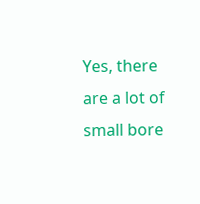Yes, there are a lot of small bore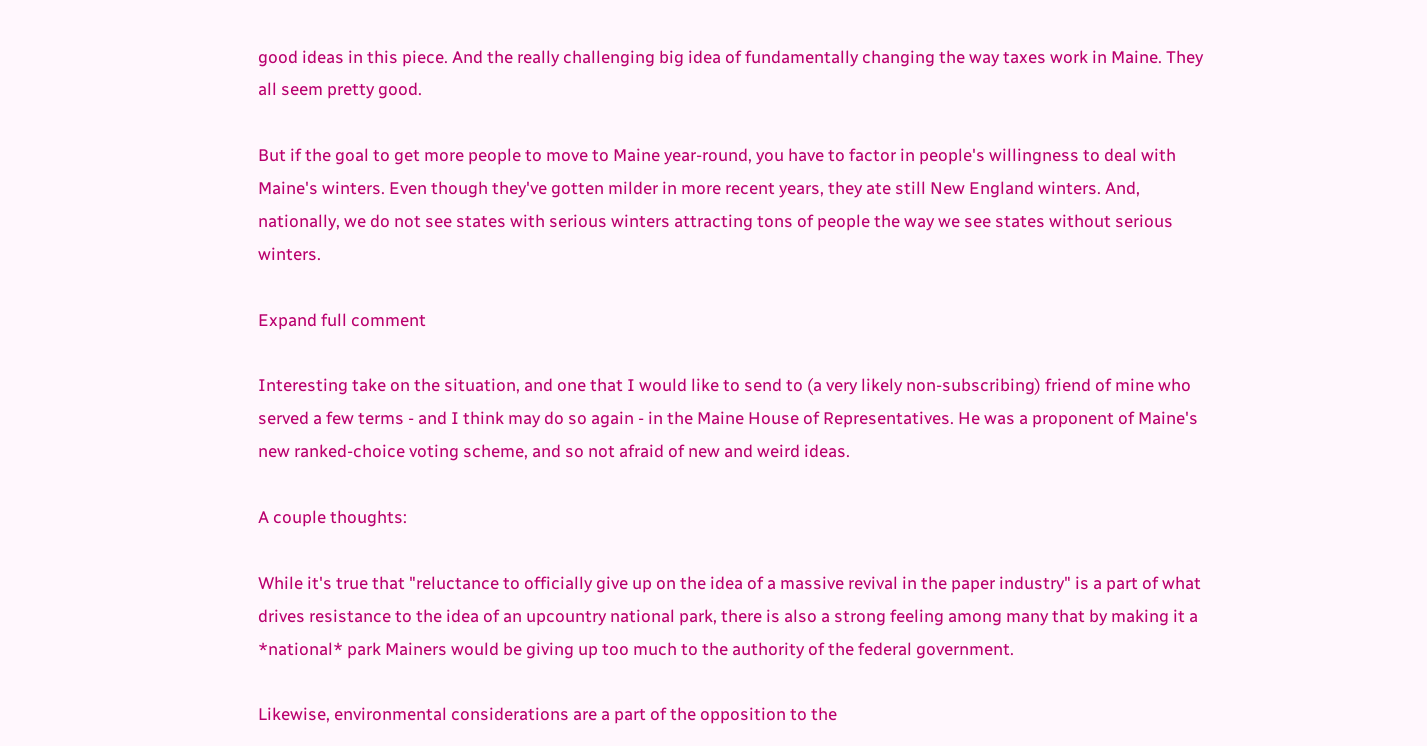good ideas in this piece. And the really challenging big idea of fundamentally changing the way taxes work in Maine. They all seem pretty good.

But if the goal to get more people to move to Maine year-round, you have to factor in people's willingness to deal with Maine's winters. Even though they've gotten milder in more recent years, they ate still New England winters. And, nationally, we do not see states with serious winters attracting tons of people the way we see states without serious winters.

Expand full comment

Interesting take on the situation, and one that I would like to send to (a very likely non-subscribing) friend of mine who served a few terms - and I think may do so again - in the Maine House of Representatives. He was a proponent of Maine's new ranked-choice voting scheme, and so not afraid of new and weird ideas.

A couple thoughts:

While it's true that "reluctance to officially give up on the idea of a massive revival in the paper industry" is a part of what drives resistance to the idea of an upcountry national park, there is also a strong feeling among many that by making it a *national* park Mainers would be giving up too much to the authority of the federal government.

Likewise, environmental considerations are a part of the opposition to the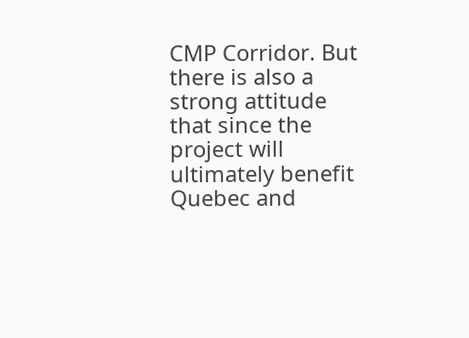CMP Corridor. But there is also a strong attitude that since the project will ultimately benefit Quebec and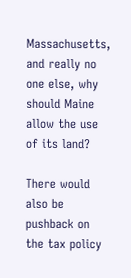Massachusetts, and really no one else, why should Maine allow the use of its land?

There would also be pushback on the tax policy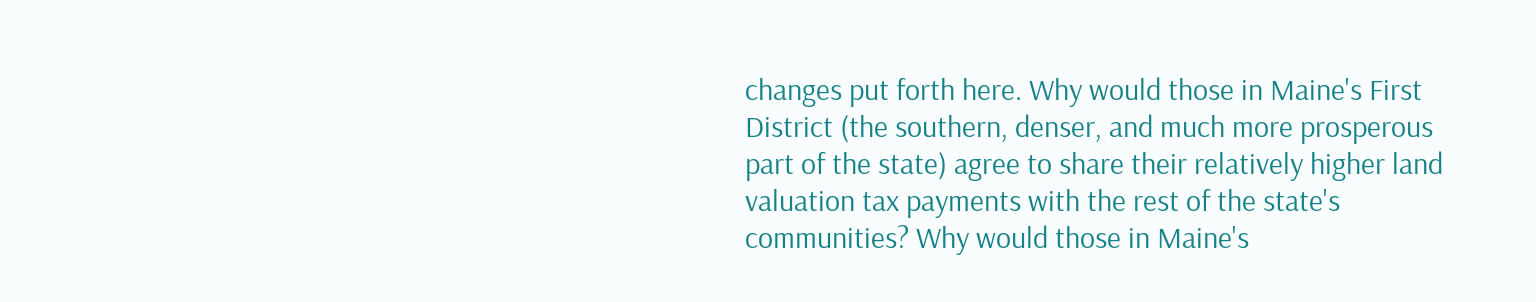changes put forth here. Why would those in Maine's First District (the southern, denser, and much more prosperous part of the state) agree to share their relatively higher land valuation tax payments with the rest of the state's communities? Why would those in Maine's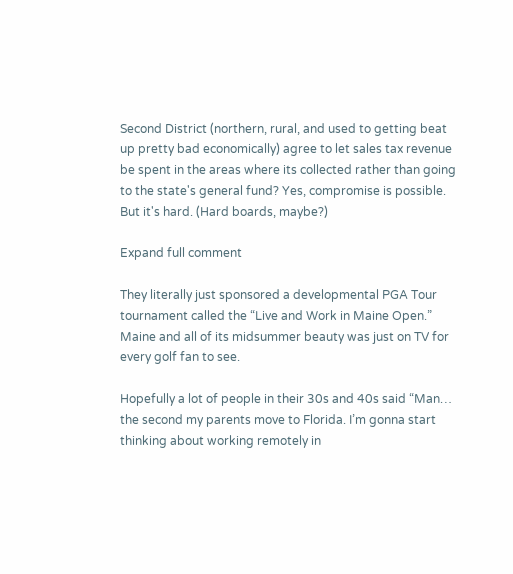Second District (northern, rural, and used to getting beat up pretty bad economically) agree to let sales tax revenue be spent in the areas where its collected rather than going to the state's general fund? Yes, compromise is possible. But it's hard. (Hard boards, maybe?)

Expand full comment

They literally just sponsored a developmental PGA Tour tournament called the “Live and Work in Maine Open.” Maine and all of its midsummer beauty was just on TV for every golf fan to see.

Hopefully a lot of people in their 30s and 40s said “Man… the second my parents move to Florida. I’m gonna start thinking about working remotely in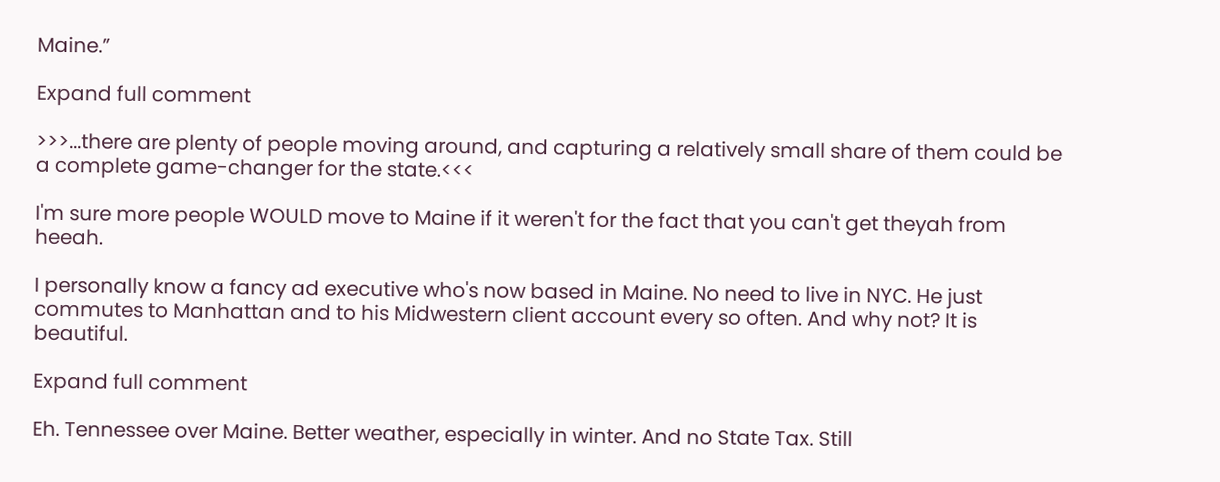Maine.”

Expand full comment

>>>...there are plenty of people moving around, and capturing a relatively small share of them could be a complete game-changer for the state.<<<

I'm sure more people WOULD move to Maine if it weren't for the fact that you can't get theyah from heeah.

I personally know a fancy ad executive who's now based in Maine. No need to live in NYC. He just commutes to Manhattan and to his Midwestern client account every so often. And why not? It is beautiful.

Expand full comment

Eh. Tennessee over Maine. Better weather, especially in winter. And no State Tax. Still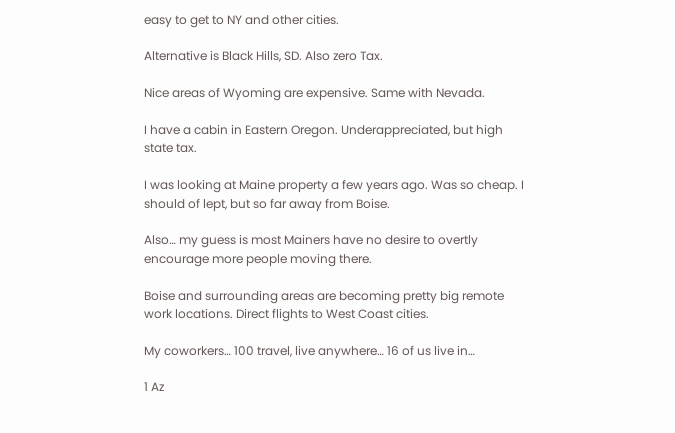easy to get to NY and other cities.

Alternative is Black Hills, SD. Also zero Tax.

Nice areas of Wyoming are expensive. Same with Nevada.

I have a cabin in Eastern Oregon. Underappreciated, but high state tax.

I was looking at Maine property a few years ago. Was so cheap. I should of lept, but so far away from Boise.

Also… my guess is most Mainers have no desire to overtly encourage more people moving there.

Boise and surrounding areas are becoming pretty big remote work locations. Direct flights to West Coast cities.

My coworkers… 100 travel, live anywhere… 16 of us live in…

1 Az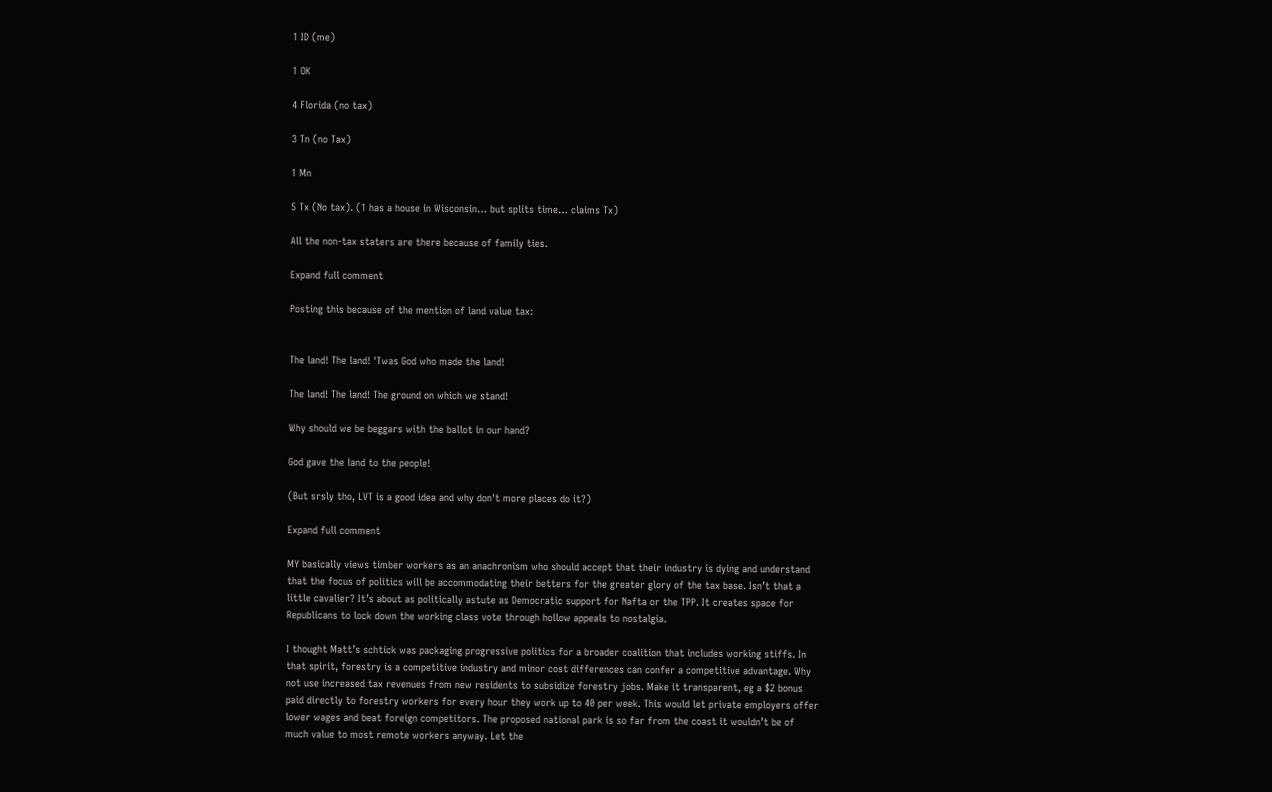1 ID (me)

1 OK

4 Florida (no tax)

3 Tn (no Tax)

1 Mn

5 Tx (No tax). (1 has a house in Wisconsin… but splits time… claims Tx)

All the non-tax staters are there because of family ties.

Expand full comment

Posting this because of the mention of land value tax:


The land! The land! 'Twas God who made the land!

The land! The land! The ground on which we stand!

Why should we be beggars with the ballot in our hand?

God gave the land to the people!

(But srsly tho, LVT is a good idea and why don't more places do it?)

Expand full comment

MY basically views timber workers as an anachronism who should accept that their industry is dying and understand that the focus of politics will be accommodating their betters for the greater glory of the tax base. Isn’t that a little cavalier? It’s about as politically astute as Democratic support for Nafta or the TPP. It creates space for Republicans to lock down the working class vote through hollow appeals to nostalgia.

I thought Matt’s schtick was packaging progressive politics for a broader coalition that includes working stiffs. In that spirit, forestry is a competitive industry and minor cost differences can confer a competitive advantage. Why not use increased tax revenues from new residents to subsidize forestry jobs. Make it transparent, eg a $2 bonus paid directly to forestry workers for every hour they work up to 40 per week. This would let private employers offer lower wages and beat foreign competitors. The proposed national park is so far from the coast it wouldn’t be of much value to most remote workers anyway. Let the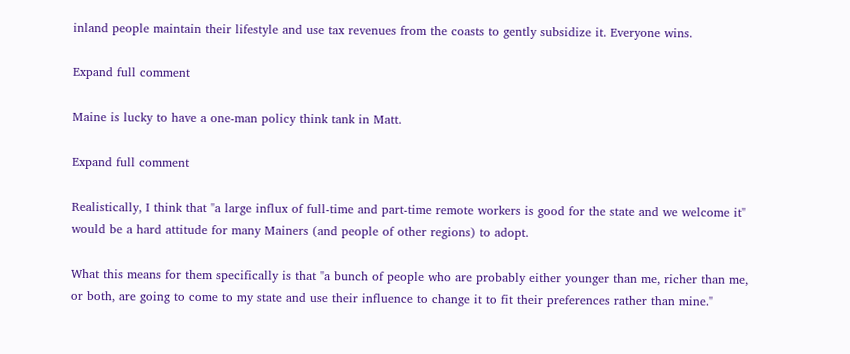inland people maintain their lifestyle and use tax revenues from the coasts to gently subsidize it. Everyone wins.

Expand full comment

Maine is lucky to have a one-man policy think tank in Matt.

Expand full comment

Realistically, I think that "a large influx of full-time and part-time remote workers is good for the state and we welcome it" would be a hard attitude for many Mainers (and people of other regions) to adopt.

What this means for them specifically is that "a bunch of people who are probably either younger than me, richer than me, or both, are going to come to my state and use their influence to change it to fit their preferences rather than mine."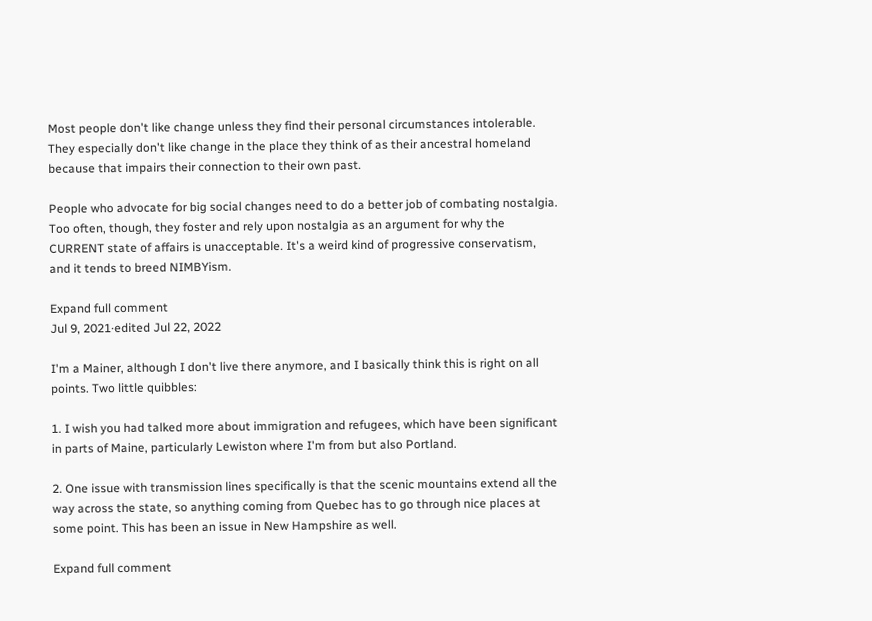Most people don't like change unless they find their personal circumstances intolerable. They especially don't like change in the place they think of as their ancestral homeland because that impairs their connection to their own past.

People who advocate for big social changes need to do a better job of combating nostalgia. Too often, though, they foster and rely upon nostalgia as an argument for why the CURRENT state of affairs is unacceptable. It's a weird kind of progressive conservatism, and it tends to breed NIMBYism.

Expand full comment
Jul 9, 2021·edited Jul 22, 2022

I'm a Mainer, although I don't live there anymore, and I basically think this is right on all points. Two little quibbles:

1. I wish you had talked more about immigration and refugees, which have been significant in parts of Maine, particularly Lewiston where I'm from but also Portland.

2. One issue with transmission lines specifically is that the scenic mountains extend all the way across the state, so anything coming from Quebec has to go through nice places at some point. This has been an issue in New Hampshire as well.

Expand full comment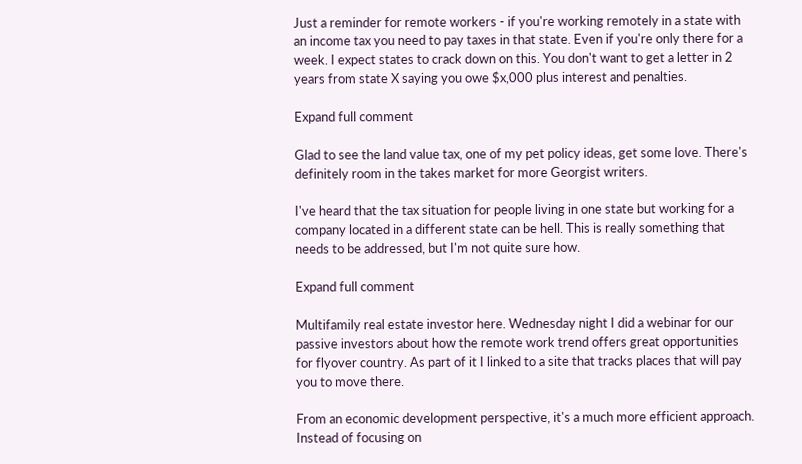Just a reminder for remote workers - if you're working remotely in a state with an income tax you need to pay taxes in that state. Even if you're only there for a week. I expect states to crack down on this. You don't want to get a letter in 2 years from state X saying you owe $x,000 plus interest and penalties.

Expand full comment

Glad to see the land value tax, one of my pet policy ideas, get some love. There's definitely room in the takes market for more Georgist writers.

I've heard that the tax situation for people living in one state but working for a company located in a different state can be hell. This is really something that needs to be addressed, but I'm not quite sure how.

Expand full comment

Multifamily real estate investor here. Wednesday night I did a webinar for our passive investors about how the remote work trend offers great opportunities for flyover country. As part of it I linked to a site that tracks places that will pay you to move there.

From an economic development perspective, it's a much more efficient approach. Instead of focusing on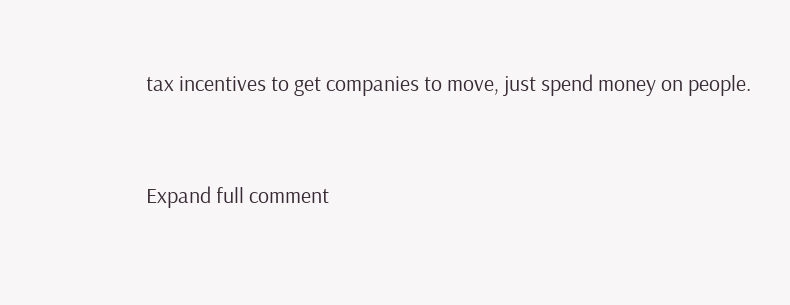tax incentives to get companies to move, just spend money on people.


Expand full comment